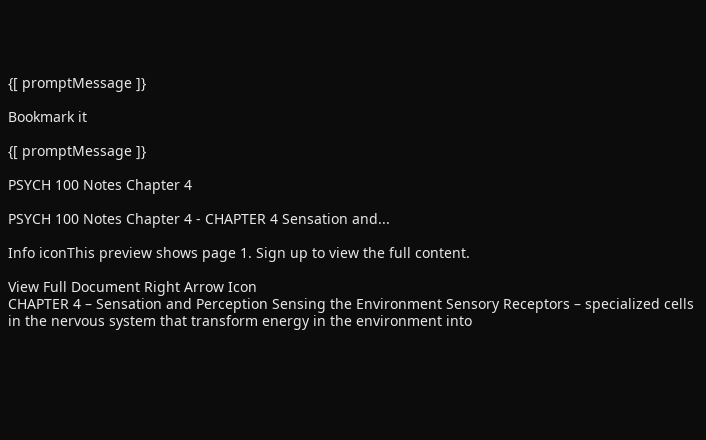{[ promptMessage ]}

Bookmark it

{[ promptMessage ]}

PSYCH 100 Notes Chapter 4

PSYCH 100 Notes Chapter 4 - CHAPTER 4 Sensation and...

Info iconThis preview shows page 1. Sign up to view the full content.

View Full Document Right Arrow Icon
CHAPTER 4 – Sensation and Perception Sensing the Environment Sensory Receptors – specialized cells in the nervous system that transform energy in the environment into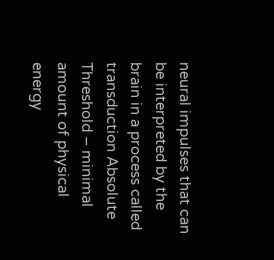neural impulses that can be interpreted by the brain in a process called transduction Absolute Threshold – minimal amount of physical energy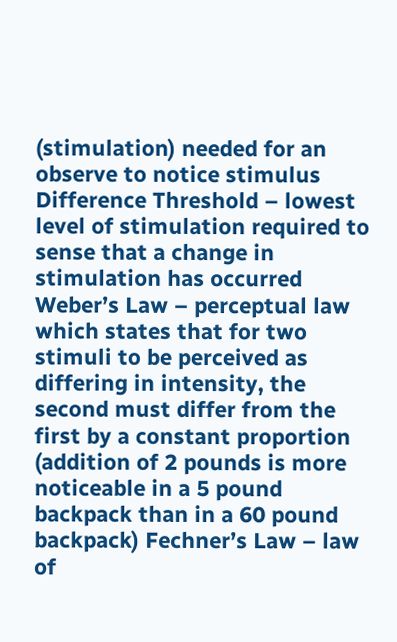(stimulation) needed for an observe to notice stimulus Difference Threshold – lowest level of stimulation required to sense that a change in stimulation has occurred Weber’s Law – perceptual law which states that for two stimuli to be perceived as differing in intensity, the second must differ from the first by a constant proportion (addition of 2 pounds is more noticeable in a 5 pound backpack than in a 60 pound backpack) Fechner’s Law – law of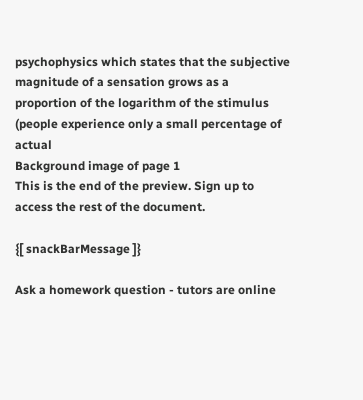psychophysics which states that the subjective magnitude of a sensation grows as a proportion of the logarithm of the stimulus (people experience only a small percentage of actual
Background image of page 1
This is the end of the preview. Sign up to access the rest of the document.

{[ snackBarMessage ]}

Ask a homework question - tutors are online